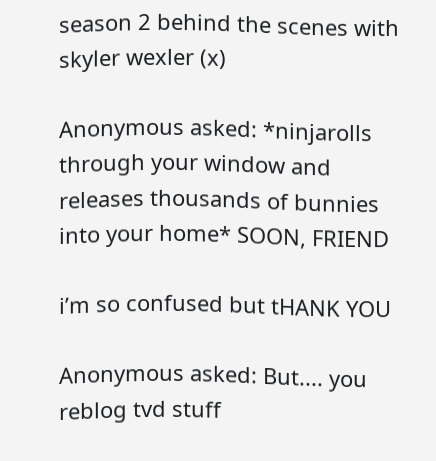season 2 behind the scenes with skyler wexler (x)

Anonymous asked: *ninjarolls through your window and releases thousands of bunnies into your home* SOON, FRIEND

i’m so confused but tHANK YOU

Anonymous asked: But.... you reblog tvd stuff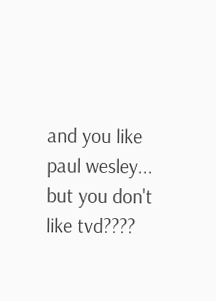and you like paul wesley... but you don't like tvd????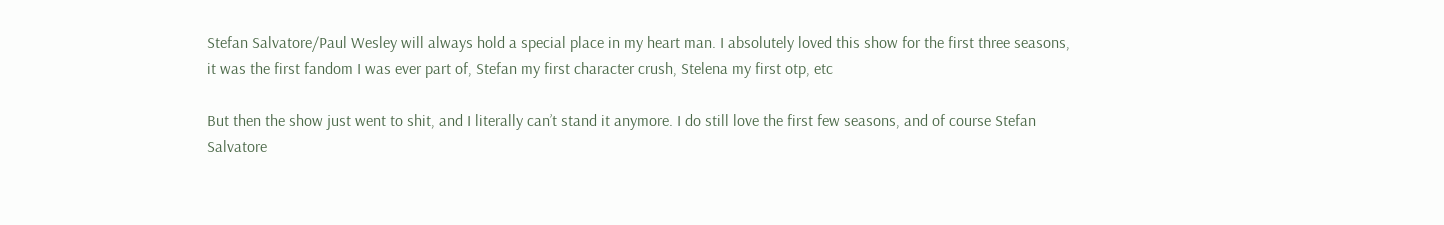Stefan Salvatore/Paul Wesley will always hold a special place in my heart man. I absolutely loved this show for the first three seasons, it was the first fandom I was ever part of, Stefan my first character crush, Stelena my first otp, etc

But then the show just went to shit, and I literally can’t stand it anymore. I do still love the first few seasons, and of course Stefan Salvatore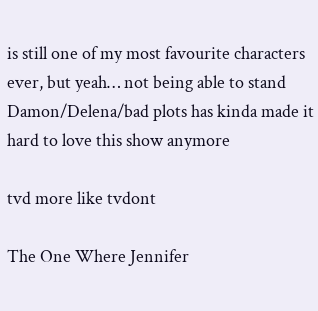is still one of my most favourite characters ever, but yeah… not being able to stand Damon/Delena/bad plots has kinda made it hard to love this show anymore

tvd more like tvdont

The One Where Jennifer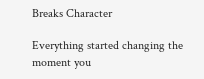Breaks Character

Everything started changing the moment you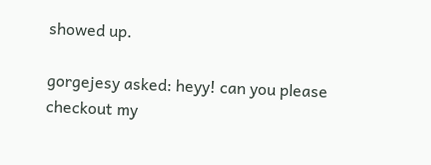showed up.

gorgejesy asked: heyy! can you please checkout my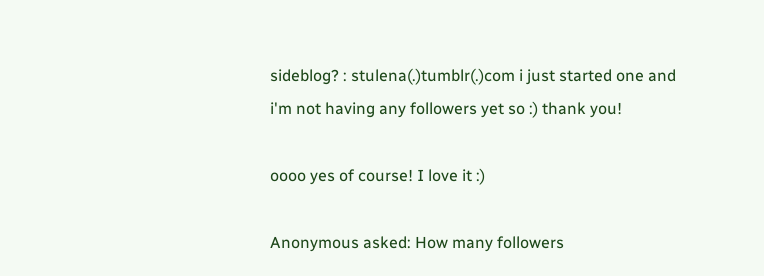sideblog? : stulena(.)tumblr(.)com i just started one and i'm not having any followers yet so :) thank you!

oooo yes of course! I love it :)

Anonymous asked: How many followers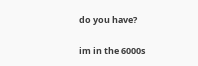do you have?

im in the 6000s